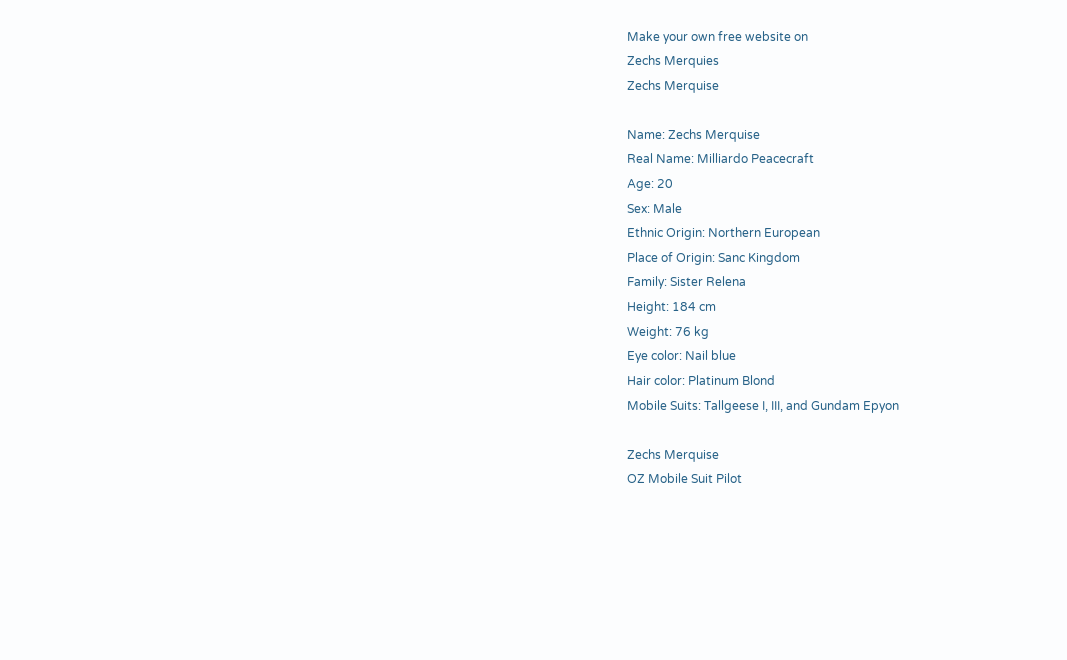Make your own free website on
Zechs Merquies
Zechs Merquise

Name: Zechs Merquise
Real Name: Milliardo Peacecraft
Age: 20
Sex: Male
Ethnic Origin: Northern European
Place of Origin: Sanc Kingdom
Family: Sister Relena
Height: 184 cm
Weight: 76 kg
Eye color: Nail blue
Hair color: Platinum Blond
Mobile Suits: Tallgeese I, III, and Gundam Epyon

Zechs Merquise
OZ Mobile Suit Pilot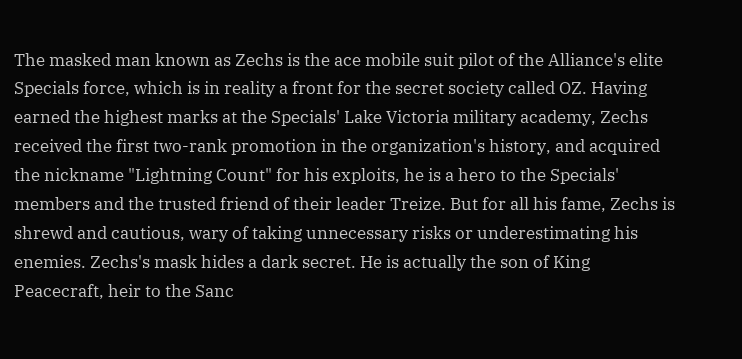The masked man known as Zechs is the ace mobile suit pilot of the Alliance's elite Specials force, which is in reality a front for the secret society called OZ. Having earned the highest marks at the Specials' Lake Victoria military academy, Zechs received the first two-rank promotion in the organization's history, and acquired the nickname "Lightning Count" for his exploits, he is a hero to the Specials' members and the trusted friend of their leader Treize. But for all his fame, Zechs is shrewd and cautious, wary of taking unnecessary risks or underestimating his enemies. Zechs's mask hides a dark secret. He is actually the son of King Peacecraft, heir to the Sanc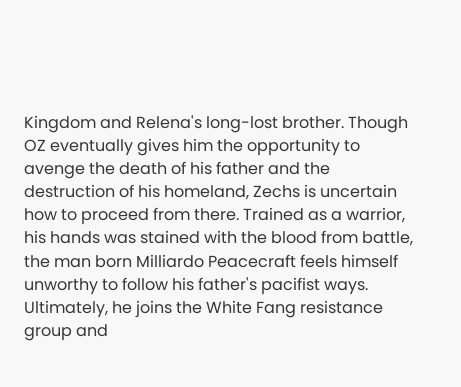Kingdom and Relena's long-lost brother. Though OZ eventually gives him the opportunity to avenge the death of his father and the destruction of his homeland, Zechs is uncertain how to proceed from there. Trained as a warrior, his hands was stained with the blood from battle, the man born Milliardo Peacecraft feels himself unworthy to follow his father's pacifist ways. Ultimately, he joins the White Fang resistance group and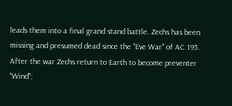leads them into a final grand stand battle. Zechs has been missing and presumed dead since the "Eve War" of AC 195. After the war Zechs return to Earth to become preventer "Wind";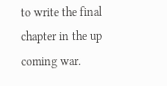to write the final chapter in the up coming war.